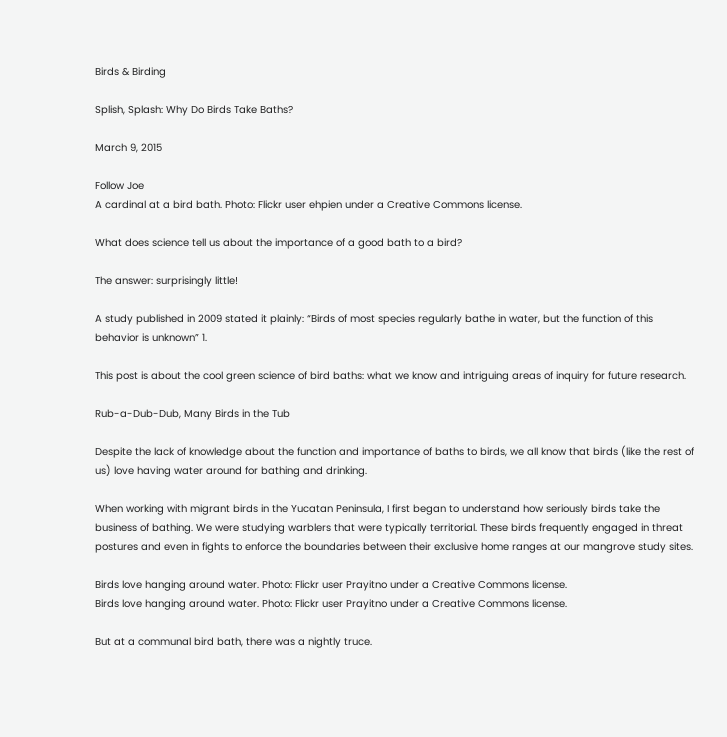Birds & Birding

Splish, Splash: Why Do Birds Take Baths?

March 9, 2015

Follow Joe
A cardinal at a bird bath. Photo: Flickr user ehpien under a Creative Commons license.

What does science tell us about the importance of a good bath to a bird?

The answer: surprisingly little!

A study published in 2009 stated it plainly: “Birds of most species regularly bathe in water, but the function of this behavior is unknown” 1.

This post is about the cool green science of bird baths: what we know and intriguing areas of inquiry for future research.

Rub-a-Dub-Dub, Many Birds in the Tub

Despite the lack of knowledge about the function and importance of baths to birds, we all know that birds (like the rest of us) love having water around for bathing and drinking.

When working with migrant birds in the Yucatan Peninsula, I first began to understand how seriously birds take the business of bathing. We were studying warblers that were typically territorial. These birds frequently engaged in threat postures and even in fights to enforce the boundaries between their exclusive home ranges at our mangrove study sites.

Birds love hanging around water. Photo: Flickr user Prayitno under a Creative Commons license.
Birds love hanging around water. Photo: Flickr user Prayitno under a Creative Commons license.

But at a communal bird bath, there was a nightly truce.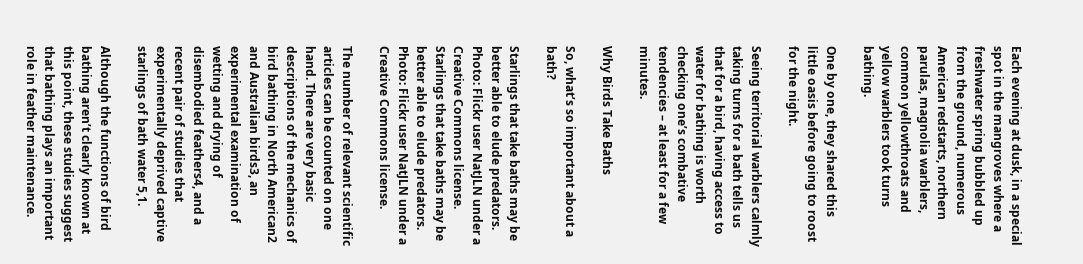Each evening at dusk, in a special spot in the mangroves where a freshwater spring bubbled up from the ground, numerous American redstarts, northern parulas, magnolia warblers, common yellowthroats and yellow warblers took turns bathing.

One by one, they shared this little oasis before going to roost for the night.

Seeing territorial warblers calmly taking turns for a bath tells us that for a bird, having access to water for bathing is worth checking one’s combative tendencies – at least for a few minutes.

Why Birds Take Baths

So, what’s so important about a bath?

Starlings that take baths may be better able to elude predators. Photo: Flickr user NatJLN under a Creative Commons license.
Starlings that take baths may be better able to elude predators. Photo: Flickr user NatJLN under a Creative Commons license.

The number of relevant scientific articles can be counted on one hand. There are very basic descriptions of the mechanics of bird bathing in North American2 and Australian birds3, an experimental examination of wetting and drying of disembodied feathers4, and a recent pair of studies that experimentally deprived captive starlings of bath water 5,1.

Although the functions of bird bathing aren’t clearly known at this point, these studies suggest that bathing plays an important role in feather maintenance.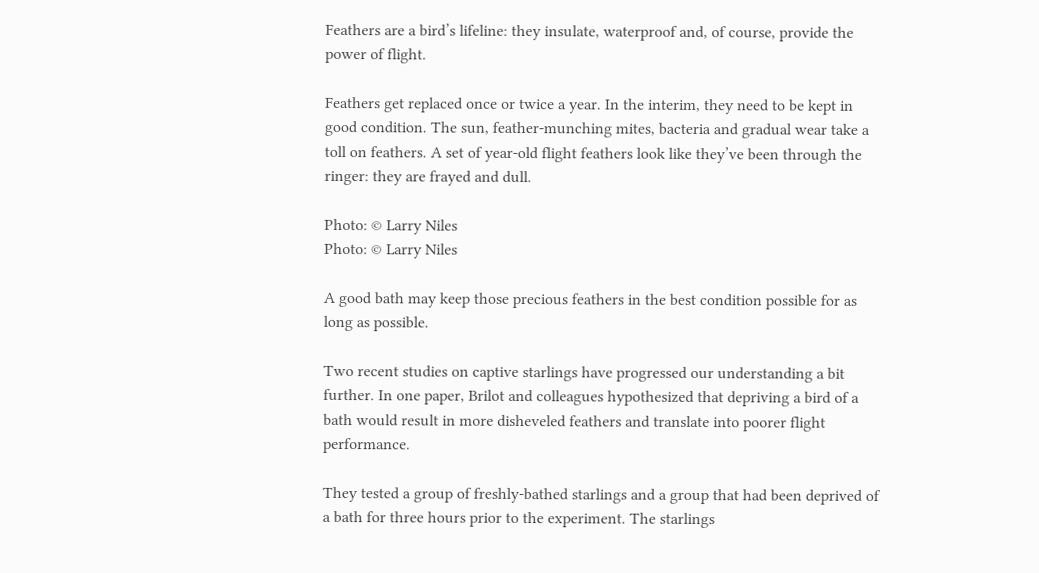Feathers are a bird’s lifeline: they insulate, waterproof and, of course, provide the power of flight.

Feathers get replaced once or twice a year. In the interim, they need to be kept in good condition. The sun, feather-munching mites, bacteria and gradual wear take a toll on feathers. A set of year-old flight feathers look like they’ve been through the ringer: they are frayed and dull.

Photo: © Larry Niles
Photo: © Larry Niles

A good bath may keep those precious feathers in the best condition possible for as long as possible.

Two recent studies on captive starlings have progressed our understanding a bit further. In one paper, Brilot and colleagues hypothesized that depriving a bird of a bath would result in more disheveled feathers and translate into poorer flight performance.

They tested a group of freshly-bathed starlings and a group that had been deprived of a bath for three hours prior to the experiment. The starlings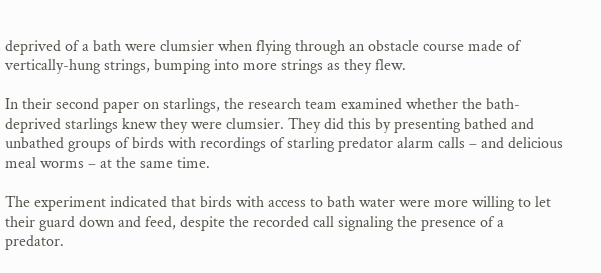deprived of a bath were clumsier when flying through an obstacle course made of vertically-hung strings, bumping into more strings as they flew.

In their second paper on starlings, the research team examined whether the bath-deprived starlings knew they were clumsier. They did this by presenting bathed and unbathed groups of birds with recordings of starling predator alarm calls – and delicious meal worms – at the same time.

The experiment indicated that birds with access to bath water were more willing to let their guard down and feed, despite the recorded call signaling the presence of a predator.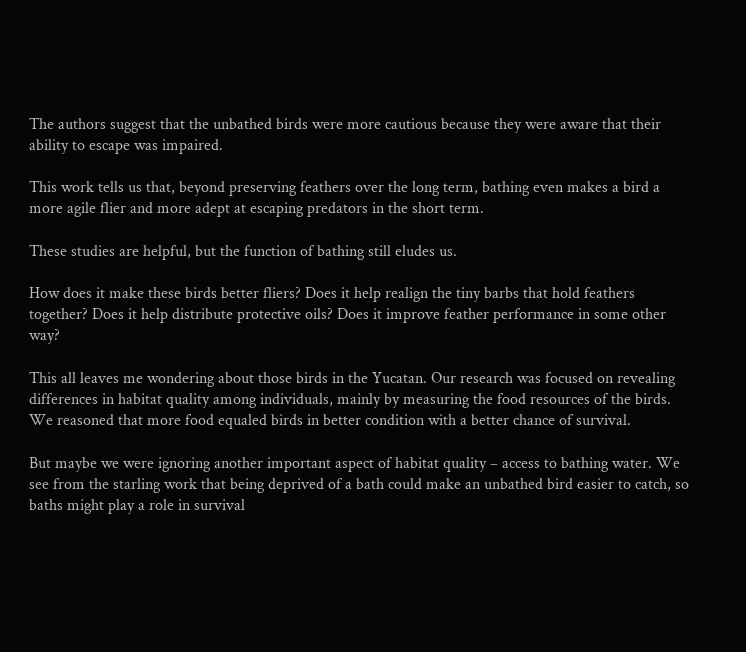The authors suggest that the unbathed birds were more cautious because they were aware that their ability to escape was impaired.

This work tells us that, beyond preserving feathers over the long term, bathing even makes a bird a more agile flier and more adept at escaping predators in the short term.

These studies are helpful, but the function of bathing still eludes us.

How does it make these birds better fliers? Does it help realign the tiny barbs that hold feathers together? Does it help distribute protective oils? Does it improve feather performance in some other way?

This all leaves me wondering about those birds in the Yucatan. Our research was focused on revealing differences in habitat quality among individuals, mainly by measuring the food resources of the birds. We reasoned that more food equaled birds in better condition with a better chance of survival.

But maybe we were ignoring another important aspect of habitat quality – access to bathing water. We see from the starling work that being deprived of a bath could make an unbathed bird easier to catch, so baths might play a role in survival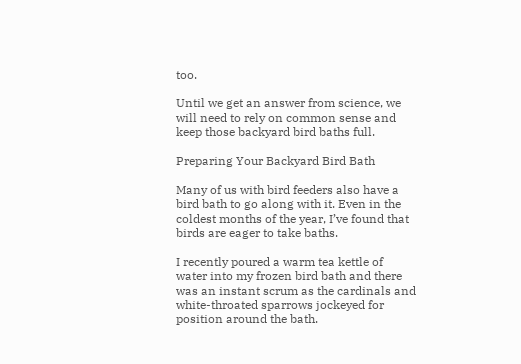too.

Until we get an answer from science, we will need to rely on common sense and keep those backyard bird baths full.

Preparing Your Backyard Bird Bath

Many of us with bird feeders also have a bird bath to go along with it. Even in the coldest months of the year, I’ve found that birds are eager to take baths.

I recently poured a warm tea kettle of water into my frozen bird bath and there was an instant scrum as the cardinals and white-throated sparrows jockeyed for position around the bath.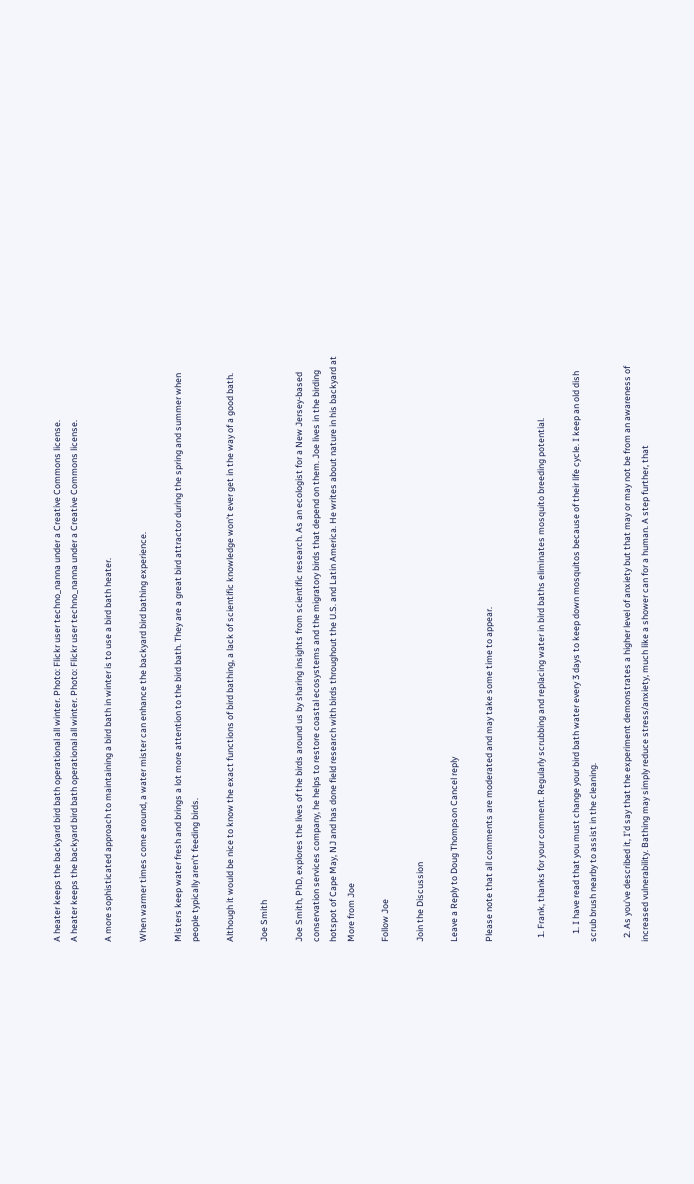A heater keeps the backyard bird bath operational all winter. Photo: Flickr user techno_nanna under a Creative Commons license.
A heater keeps the backyard bird bath operational all winter. Photo: Flickr user techno_nanna under a Creative Commons license.

A more sophisticated approach to maintaining a bird bath in winter is to use a bird bath heater.

When warmer times come around, a water mister can enhance the backyard bird bathing experience.

Misters keep water fresh and brings a lot more attention to the bird bath. They are a great bird attractor during the spring and summer when people typically aren’t feeding birds.

Although it would be nice to know the exact functions of bird bathing, a lack of scientific knowledge won’t ever get in the way of a good bath.

Joe Smith

Joe Smith, PhD, explores the lives of the birds around us by sharing insights from scientific research. As an ecologist for a New Jersey-based conservation services company, he helps to restore coastal ecosystems and the migratory birds that depend on them. Joe lives in the birding hotspot of Cape May, NJ and has done field research with birds throughout the U.S. and Latin America. He writes about nature in his backyard at More from Joe

Follow Joe

Join the Discussion

Leave a Reply to Doug Thompson Cancel reply

Please note that all comments are moderated and may take some time to appear.


  1. Frank, thanks for your comment. Regularly scrubbing and replacing water in bird baths eliminates mosquito breeding potential.

    1. I have read that you must change your bird bath water every 3 days to keep down mosquitos because of their life cycle. I keep an old dish scrub brush nearby to assist in the cleaning.

  2. As you’ve described it, I’d say that the experiment demonstrates a higher level of anxiety but that may or may not be from an awareness of increased vulnerability. Bathing may simply reduce stress/anxiety, much like a shower can for a human. A step further, that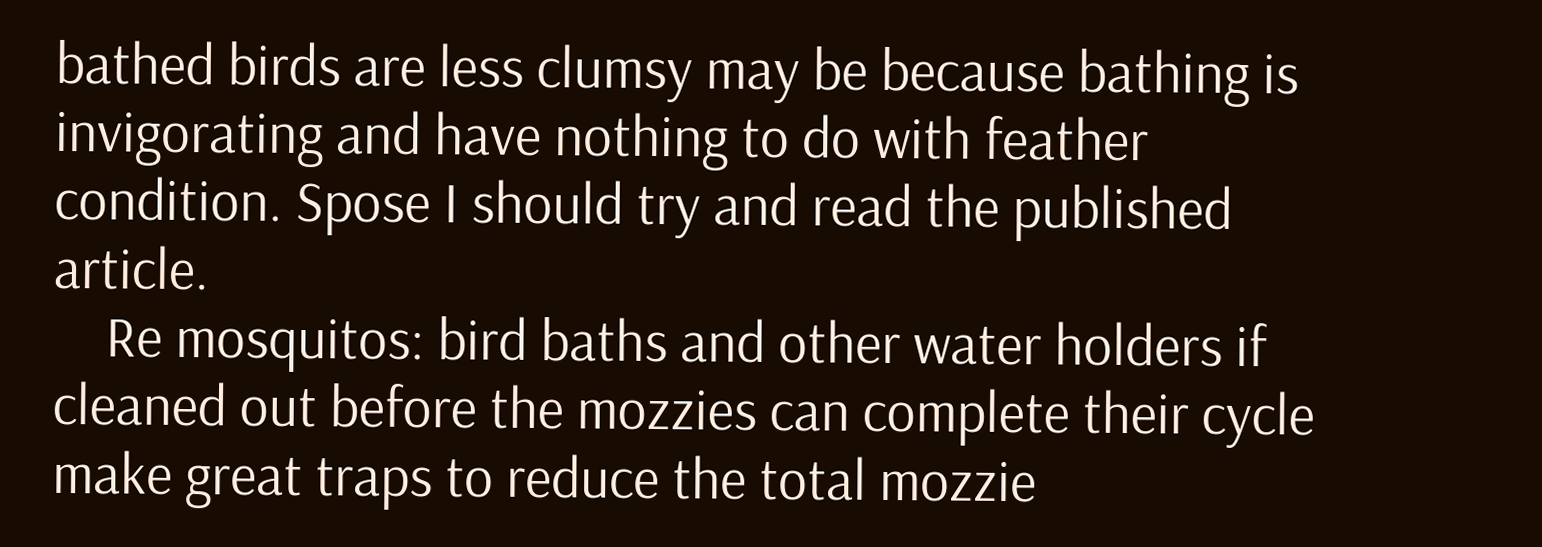bathed birds are less clumsy may be because bathing is invigorating and have nothing to do with feather condition. Spose I should try and read the published article.
    Re mosquitos: bird baths and other water holders if cleaned out before the mozzies can complete their cycle make great traps to reduce the total mozzie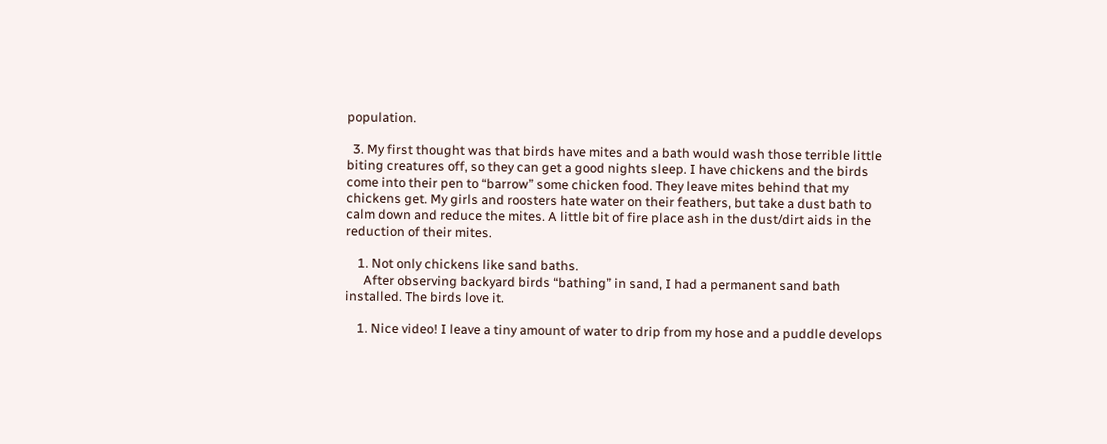population.

  3. My first thought was that birds have mites and a bath would wash those terrible little biting creatures off, so they can get a good nights sleep. I have chickens and the birds come into their pen to “barrow” some chicken food. They leave mites behind that my chickens get. My girls and roosters hate water on their feathers, but take a dust bath to calm down and reduce the mites. A little bit of fire place ash in the dust/dirt aids in the reduction of their mites.

    1. Not only chickens like sand baths.
      After observing backyard birds “bathing” in sand, I had a permanent sand bath installed. The birds love it.

    1. Nice video! I leave a tiny amount of water to drip from my hose and a puddle develops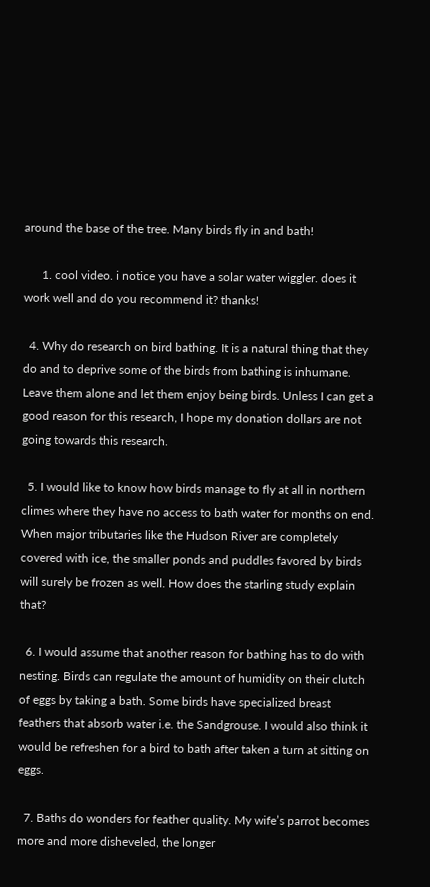around the base of the tree. Many birds fly in and bath!

      1. cool video. i notice you have a solar water wiggler. does it work well and do you recommend it? thanks!

  4. Why do research on bird bathing. It is a natural thing that they do and to deprive some of the birds from bathing is inhumane. Leave them alone and let them enjoy being birds. Unless I can get a good reason for this research, I hope my donation dollars are not going towards this research.

  5. I would like to know how birds manage to fly at all in northern climes where they have no access to bath water for months on end. When major tributaries like the Hudson River are completely covered with ice, the smaller ponds and puddles favored by birds will surely be frozen as well. How does the starling study explain that?

  6. I would assume that another reason for bathing has to do with nesting. Birds can regulate the amount of humidity on their clutch of eggs by taking a bath. Some birds have specialized breast feathers that absorb water i.e. the Sandgrouse. I would also think it would be refreshen for a bird to bath after taken a turn at sitting on eggs.

  7. Baths do wonders for feather quality. My wife’s parrot becomes more and more disheveled, the longer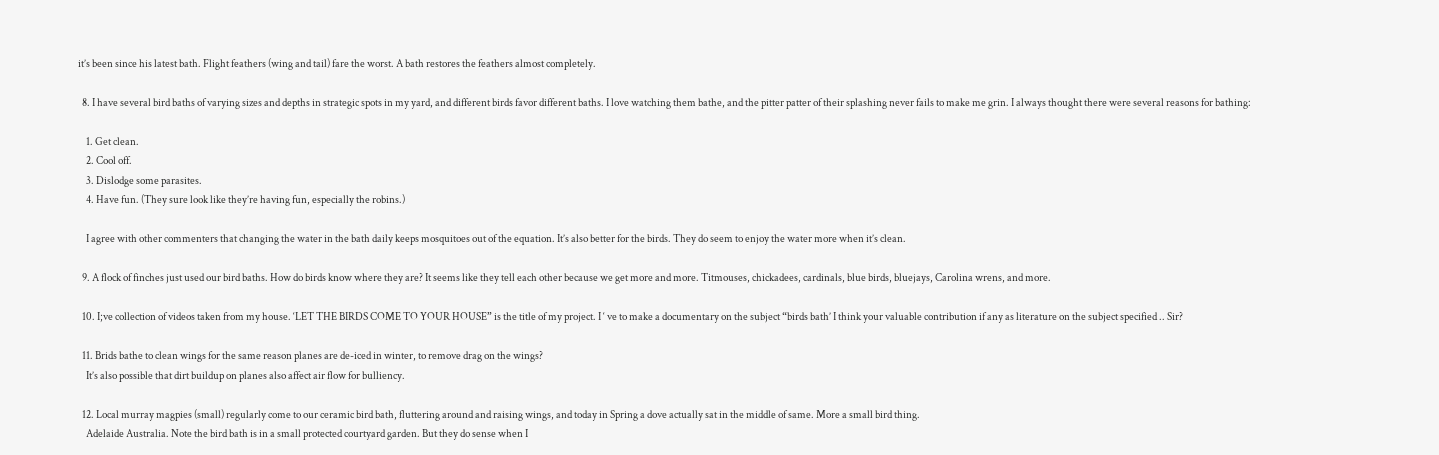it’s been since his latest bath. Flight feathers (wing and tail) fare the worst. A bath restores the feathers almost completely.

  8. I have several bird baths of varying sizes and depths in strategic spots in my yard, and different birds favor different baths. I love watching them bathe, and the pitter patter of their splashing never fails to make me grin. I always thought there were several reasons for bathing:

    1. Get clean.
    2. Cool off.
    3. Dislodge some parasites.
    4. Have fun. (They sure look like they’re having fun, especially the robins.)

    I agree with other commenters that changing the water in the bath daily keeps mosquitoes out of the equation. It’s also better for the birds. They do seem to enjoy the water more when it’s clean.

  9. A flock of finches just used our bird baths. How do birds know where they are? It seems like they tell each other because we get more and more. Titmouses, chickadees, cardinals, blue birds, bluejays, Carolina wrens, and more.

  10. I;ve collection of videos taken from my house. ‘LET THE BIRDS COME TO YOUR HOUSE” is the title of my project. I ‘ ve to make a documentary on the subject “birds bath’ I think your valuable contribution if any as literature on the subject specified .. Sir?

  11. Brids bathe to clean wings for the same reason planes are de-iced in winter, to remove drag on the wings?
    It’s also possible that dirt buildup on planes also affect air flow for bulliency.

  12. Local murray magpies (small) regularly come to our ceramic bird bath, fluttering around and raising wings, and today in Spring a dove actually sat in the middle of same. More a small bird thing.
    Adelaide Australia. Note the bird bath is in a small protected courtyard garden. But they do sense when I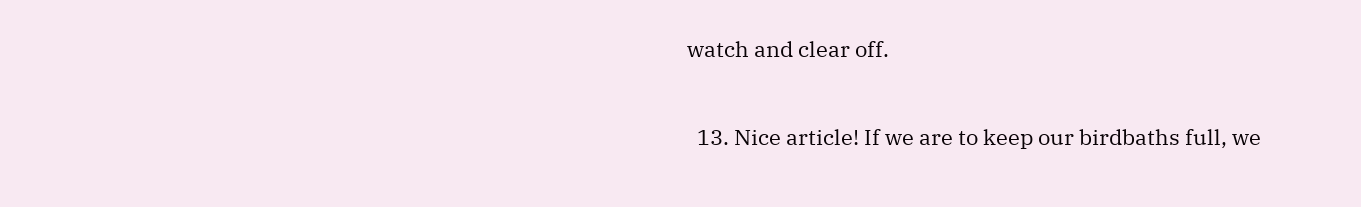watch and clear off.

  13. Nice article! If we are to keep our birdbaths full, we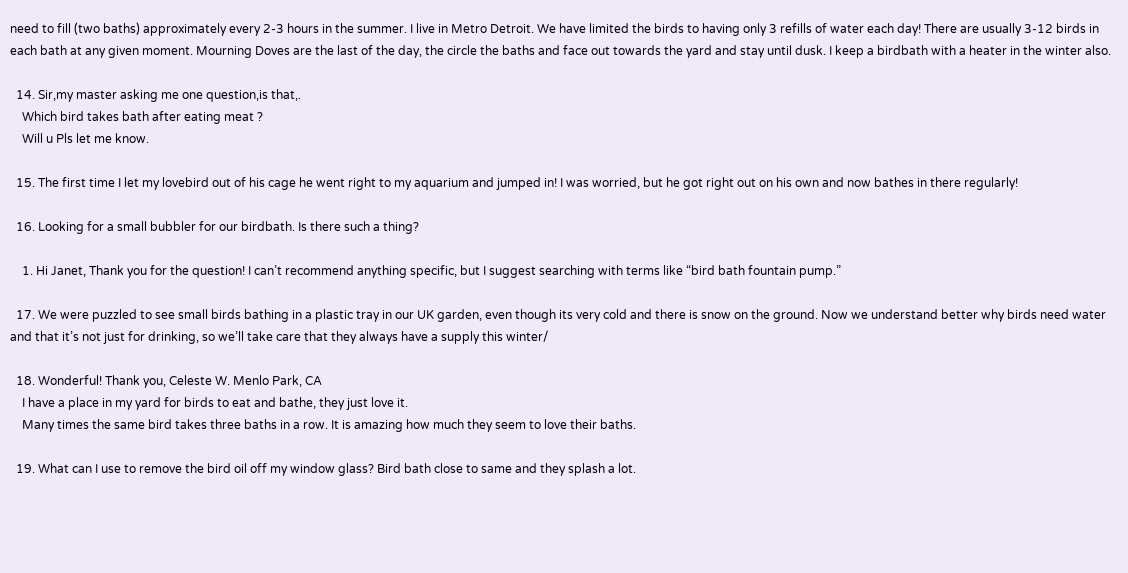need to fill (two baths) approximately every 2-3 hours in the summer. I live in Metro Detroit. We have limited the birds to having only 3 refills of water each day! There are usually 3-12 birds in each bath at any given moment. Mourning Doves are the last of the day, the circle the baths and face out towards the yard and stay until dusk. I keep a birdbath with a heater in the winter also.

  14. Sir,my master asking me one question,is that,.
    Which bird takes bath after eating meat ?
    Will u Pls let me know.

  15. The first time I let my lovebird out of his cage he went right to my aquarium and jumped in! I was worried, but he got right out on his own and now bathes in there regularly!

  16. Looking for a small bubbler for our birdbath. Is there such a thing?

    1. Hi Janet, Thank you for the question! I can’t recommend anything specific, but I suggest searching with terms like “bird bath fountain pump.”

  17. We were puzzled to see small birds bathing in a plastic tray in our UK garden, even though its very cold and there is snow on the ground. Now we understand better why birds need water and that it’s not just for drinking, so we’ll take care that they always have a supply this winter/

  18. Wonderful! Thank you, Celeste W. Menlo Park, CA
    I have a place in my yard for birds to eat and bathe, they just love it.
    Many times the same bird takes three baths in a row. It is amazing how much they seem to love their baths.

  19. What can I use to remove the bird oil off my window glass? Bird bath close to same and they splash a lot.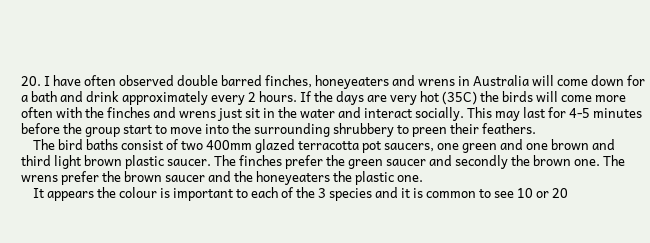20. I have often observed double barred finches, honeyeaters and wrens in Australia will come down for a bath and drink approximately every 2 hours. If the days are very hot (35C) the birds will come more often with the finches and wrens just sit in the water and interact socially. This may last for 4-5 minutes before the group start to move into the surrounding shrubbery to preen their feathers.
    The bird baths consist of two 400mm glazed terracotta pot saucers, one green and one brown and third light brown plastic saucer. The finches prefer the green saucer and secondly the brown one. The wrens prefer the brown saucer and the honeyeaters the plastic one.
    It appears the colour is important to each of the 3 species and it is common to see 10 or 20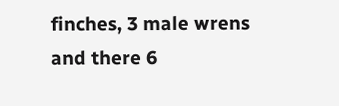finches, 3 male wrens and there 6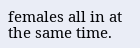females all in at the same time.